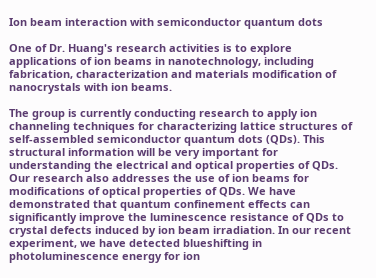Ion beam interaction with semiconductor quantum dots

One of Dr. Huang's research activities is to explore applications of ion beams in nanotechnology, including fabrication, characterization and materials modification of nanocrystals with ion beams.

The group is currently conducting research to apply ion channeling techniques for characterizing lattice structures of self-assembled semiconductor quantum dots (QDs). This structural information will be very important for understanding the electrical and optical properties of QDs. Our research also addresses the use of ion beams for modifications of optical properties of QDs. We have demonstrated that quantum confinement effects can significantly improve the luminescence resistance of QDs to crystal defects induced by ion beam irradiation. In our recent experiment, we have detected blueshifting in photoluminescence energy for ion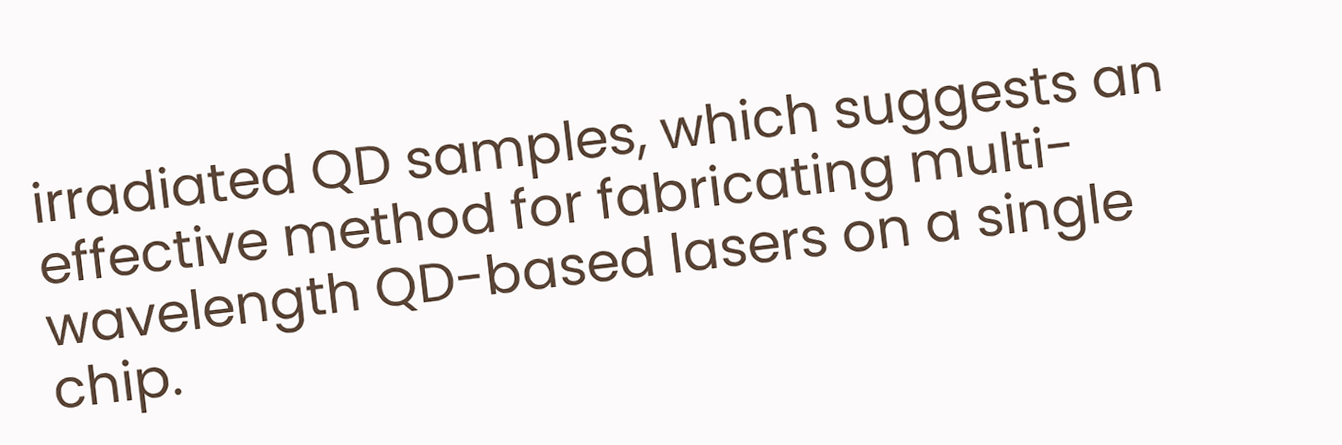irradiated QD samples, which suggests an effective method for fabricating multi-wavelength QD-based lasers on a single chip.